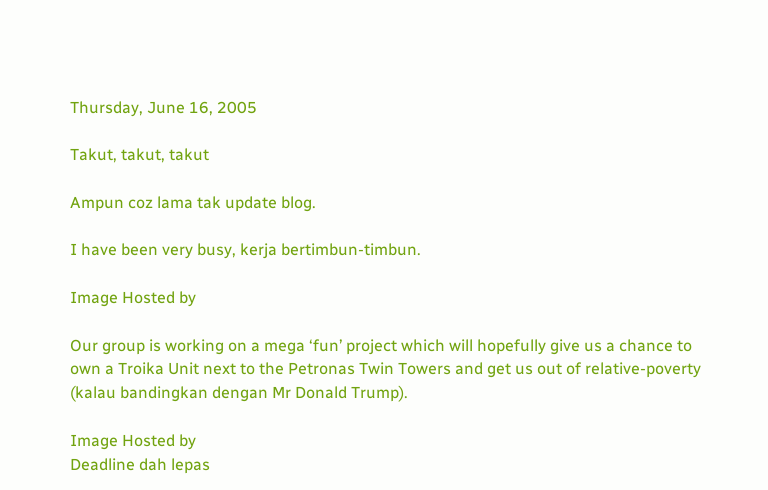Thursday, June 16, 2005

Takut, takut, takut

Ampun coz lama tak update blog.

I have been very busy, kerja bertimbun-timbun.

Image Hosted by

Our group is working on a mega ‘fun’ project which will hopefully give us a chance to own a Troika Unit next to the Petronas Twin Towers and get us out of relative-poverty (kalau bandingkan dengan Mr Donald Trump).

Image Hosted by
Deadline dah lepas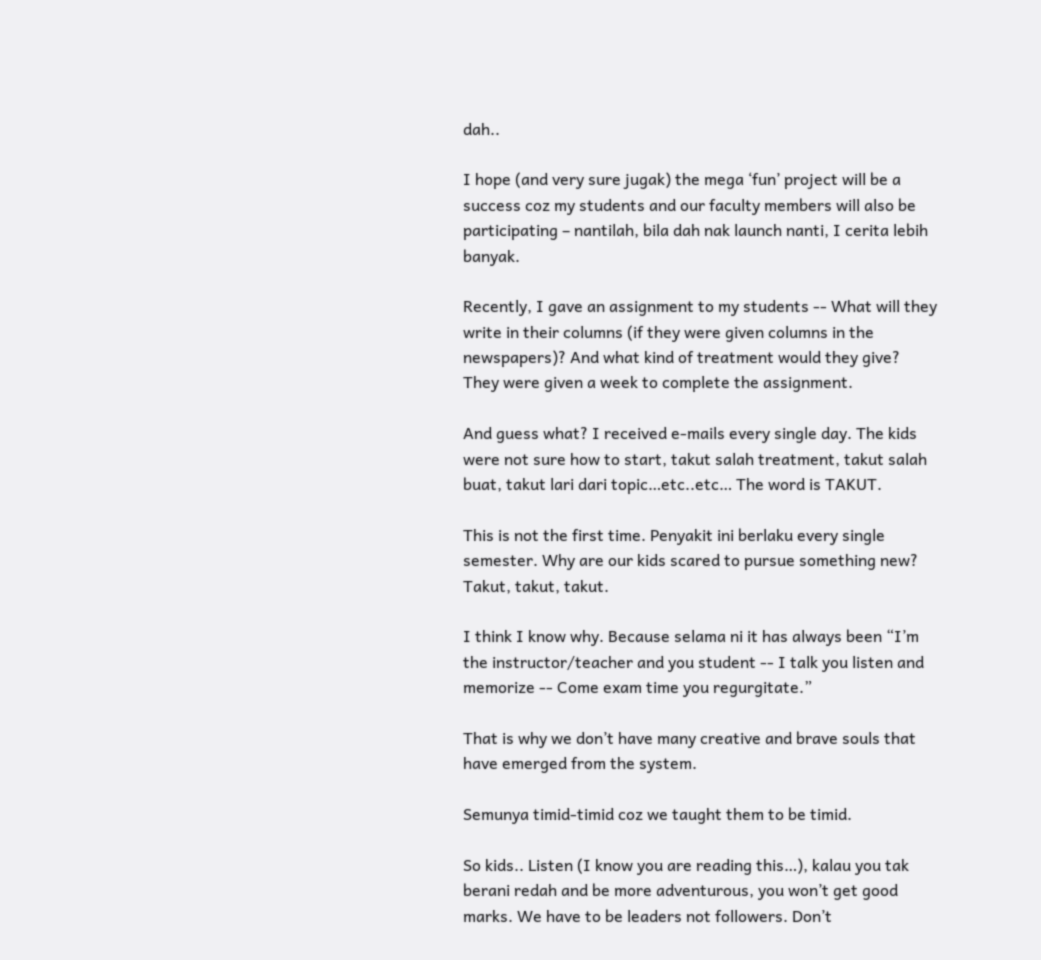dah..

I hope (and very sure jugak) the mega ‘fun’ project will be a success coz my students and our faculty members will also be participating – nantilah, bila dah nak launch nanti, I cerita lebih banyak.

Recently, I gave an assignment to my students -- What will they write in their columns (if they were given columns in the newspapers)? And what kind of treatment would they give? They were given a week to complete the assignment.

And guess what? I received e-mails every single day. The kids were not sure how to start, takut salah treatment, takut salah buat, takut lari dari topic…etc..etc… The word is TAKUT.

This is not the first time. Penyakit ini berlaku every single semester. Why are our kids scared to pursue something new? Takut, takut, takut.

I think I know why. Because selama ni it has always been “I’m the instructor/teacher and you student -- I talk you listen and memorize -- Come exam time you regurgitate.”

That is why we don’t have many creative and brave souls that have emerged from the system.

Semunya timid-timid coz we taught them to be timid.

So kids.. Listen (I know you are reading this…), kalau you tak berani redah and be more adventurous, you won’t get good marks. We have to be leaders not followers. Don’t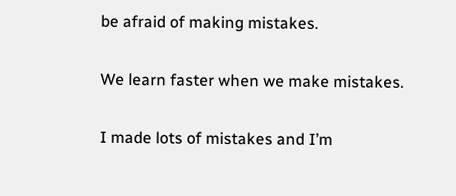be afraid of making mistakes.

We learn faster when we make mistakes.

I made lots of mistakes and I’m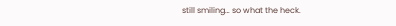still smiling… so what the heck.